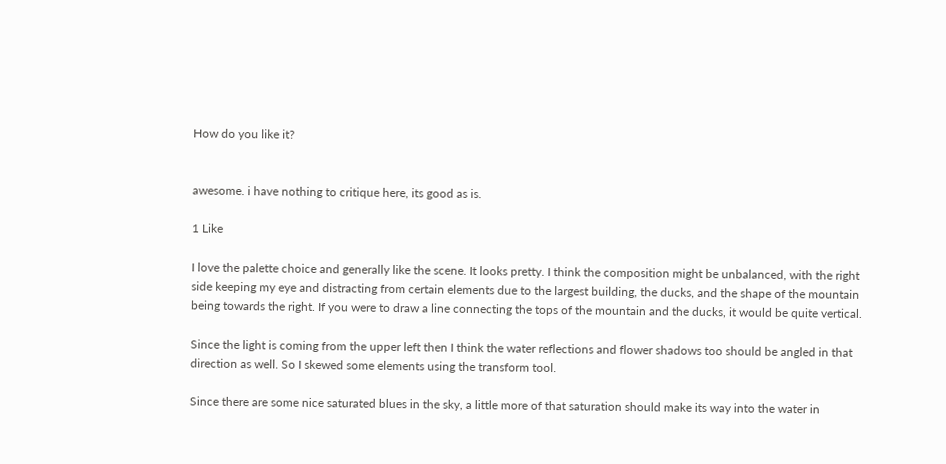How do you like it?


awesome. i have nothing to critique here, its good as is.

1 Like

I love the palette choice and generally like the scene. It looks pretty. I think the composition might be unbalanced, with the right side keeping my eye and distracting from certain elements due to the largest building, the ducks, and the shape of the mountain being towards the right. If you were to draw a line connecting the tops of the mountain and the ducks, it would be quite vertical.

Since the light is coming from the upper left then I think the water reflections and flower shadows too should be angled in that direction as well. So I skewed some elements using the transform tool.

Since there are some nice saturated blues in the sky, a little more of that saturation should make its way into the water in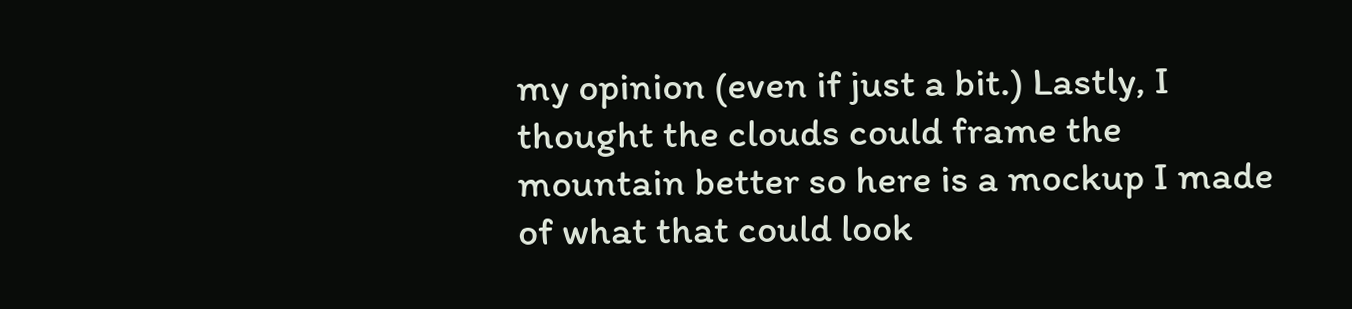my opinion (even if just a bit.) Lastly, I thought the clouds could frame the mountain better so here is a mockup I made of what that could look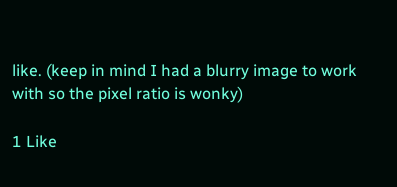like. (keep in mind I had a blurry image to work with so the pixel ratio is wonky)

1 Like